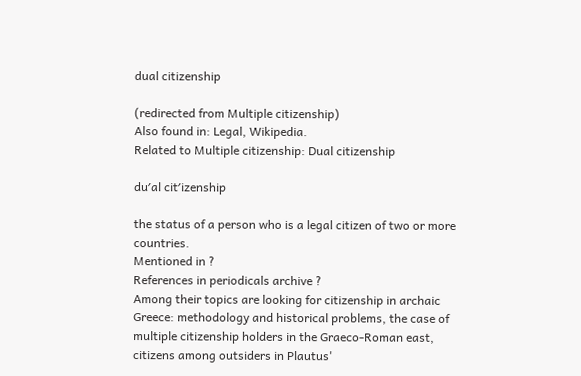dual citizenship

(redirected from Multiple citizenship)
Also found in: Legal, Wikipedia.
Related to Multiple citizenship: Dual citizenship

du′al cit′izenship

the status of a person who is a legal citizen of two or more countries.
Mentioned in ?
References in periodicals archive ?
Among their topics are looking for citizenship in archaic Greece: methodology and historical problems, the case of multiple citizenship holders in the Graeco-Roman east, citizens among outsiders in Plautus'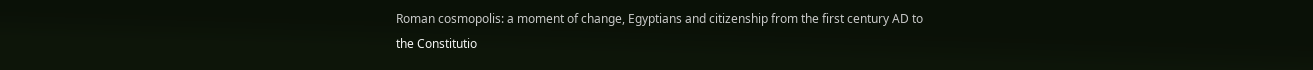Roman cosmopolis: a moment of change, Egyptians and citizenship from the first century AD to the Constitutio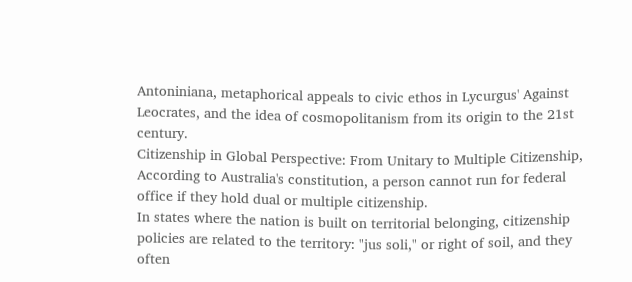Antoniniana, metaphorical appeals to civic ethos in Lycurgus' Against Leocrates, and the idea of cosmopolitanism from its origin to the 21st century.
Citizenship in Global Perspective: From Unitary to Multiple Citizenship,
According to Australia's constitution, a person cannot run for federal office if they hold dual or multiple citizenship.
In states where the nation is built on territorial belonging, citizenship policies are related to the territory: "jus soli," or right of soil, and they often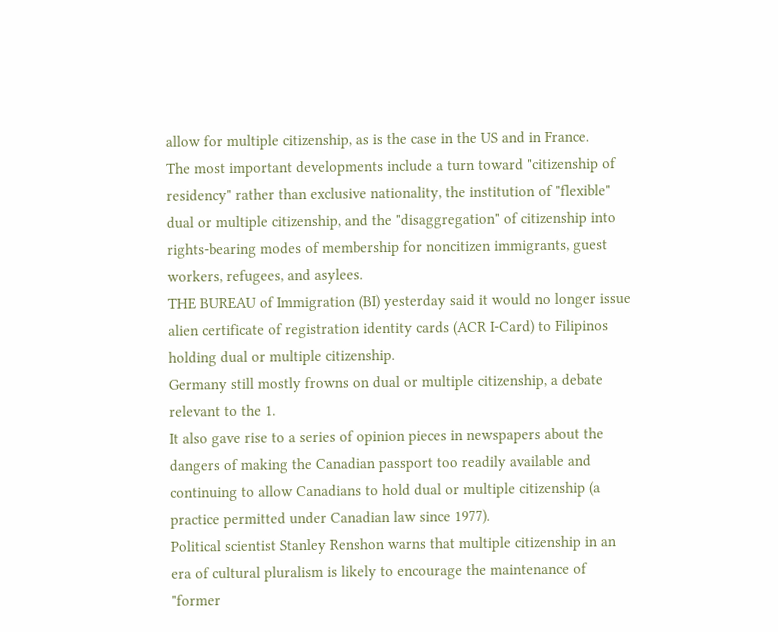allow for multiple citizenship, as is the case in the US and in France.
The most important developments include a turn toward "citizenship of residency" rather than exclusive nationality, the institution of "flexible" dual or multiple citizenship, and the "disaggregation" of citizenship into rights-bearing modes of membership for noncitizen immigrants, guest workers, refugees, and asylees.
THE BUREAU of Immigration (BI) yesterday said it would no longer issue alien certificate of registration identity cards (ACR I-Card) to Filipinos holding dual or multiple citizenship.
Germany still mostly frowns on dual or multiple citizenship, a debate relevant to the 1.
It also gave rise to a series of opinion pieces in newspapers about the dangers of making the Canadian passport too readily available and continuing to allow Canadians to hold dual or multiple citizenship (a practice permitted under Canadian law since 1977).
Political scientist Stanley Renshon warns that multiple citizenship in an era of cultural pluralism is likely to encourage the maintenance of "former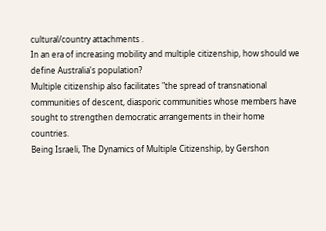cultural/country attachments .
In an era of increasing mobility and multiple citizenship, how should we define Australia's population?
Multiple citizenship also facilitates "the spread of transnational communities of descent, diasporic communities whose members have sought to strengthen democratic arrangements in their home countries.
Being Israeli, The Dynamics of Multiple Citizenship, by Gershon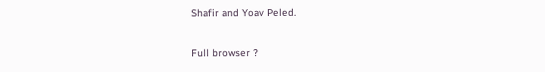Shafir and Yoav Peled.

Full browser ?